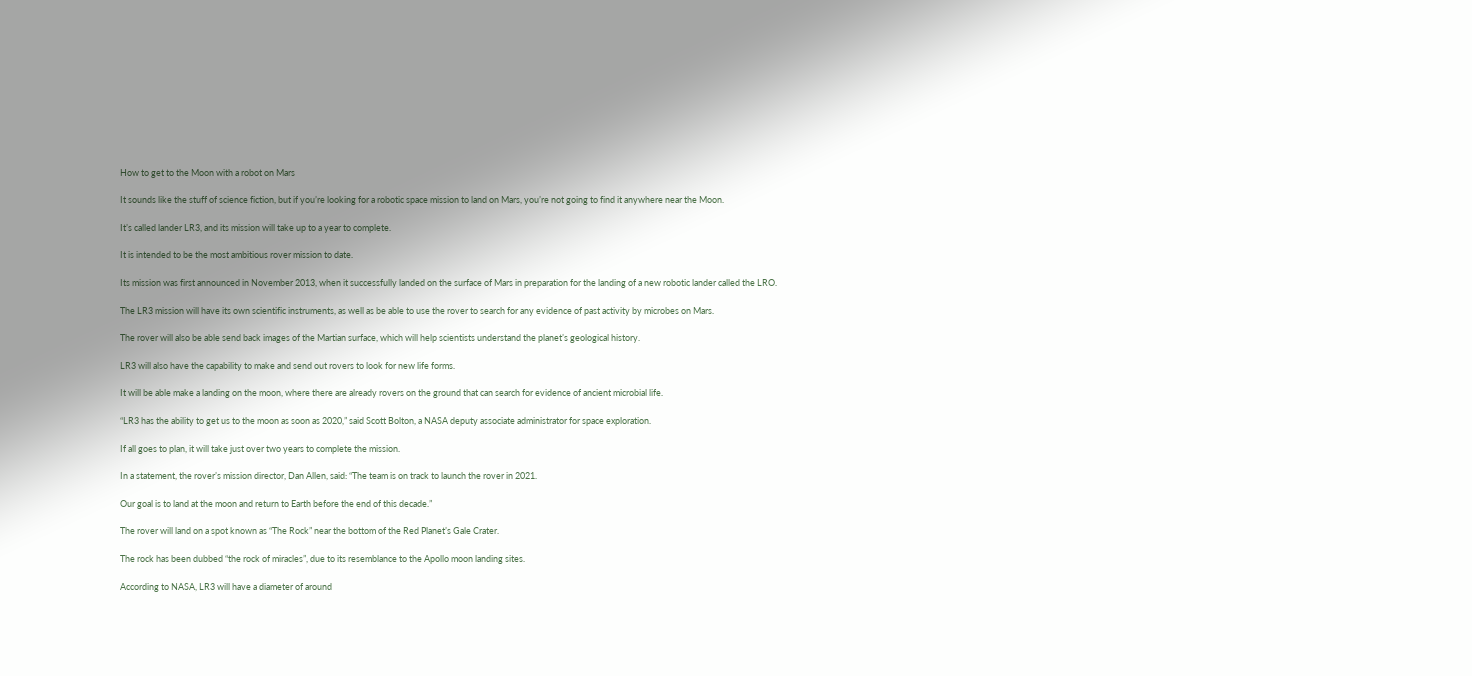How to get to the Moon with a robot on Mars

It sounds like the stuff of science fiction, but if you’re looking for a robotic space mission to land on Mars, you’re not going to find it anywhere near the Moon.

It’s called lander LR3, and its mission will take up to a year to complete.

It is intended to be the most ambitious rover mission to date.

Its mission was first announced in November 2013, when it successfully landed on the surface of Mars in preparation for the landing of a new robotic lander called the LRO.

The LR3 mission will have its own scientific instruments, as well as be able to use the rover to search for any evidence of past activity by microbes on Mars.

The rover will also be able send back images of the Martian surface, which will help scientists understand the planet’s geological history.

LR3 will also have the capability to make and send out rovers to look for new life forms.

It will be able make a landing on the moon, where there are already rovers on the ground that can search for evidence of ancient microbial life.

“LR3 has the ability to get us to the moon as soon as 2020,” said Scott Bolton, a NASA deputy associate administrator for space exploration.

If all goes to plan, it will take just over two years to complete the mission.

In a statement, the rover’s mission director, Dan Allen, said: “The team is on track to launch the rover in 2021.

Our goal is to land at the moon and return to Earth before the end of this decade.”

The rover will land on a spot known as “The Rock” near the bottom of the Red Planet’s Gale Crater.

The rock has been dubbed “the rock of miracles”, due to its resemblance to the Apollo moon landing sites.

According to NASA, LR3 will have a diameter of around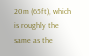20m (65ft), which is roughly the same as the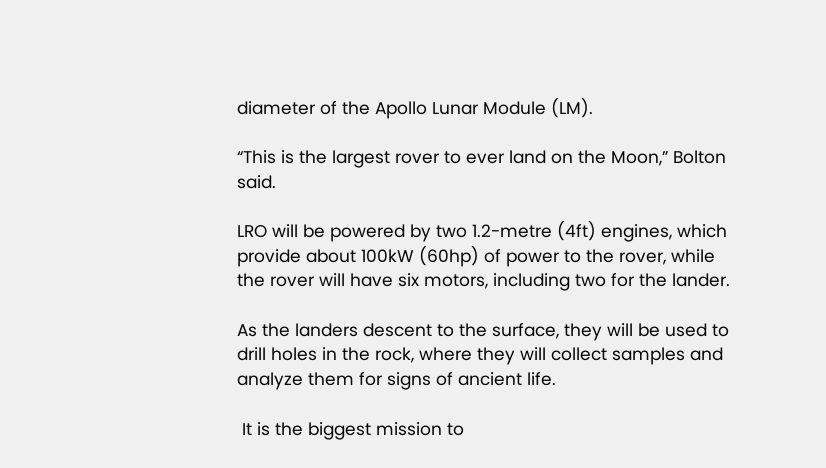diameter of the Apollo Lunar Module (LM).

“This is the largest rover to ever land on the Moon,” Bolton said.

LRO will be powered by two 1.2-metre (4ft) engines, which provide about 100kW (60hp) of power to the rover, while the rover will have six motors, including two for the lander.

As the landers descent to the surface, they will be used to drill holes in the rock, where they will collect samples and analyze them for signs of ancient life.

 It is the biggest mission to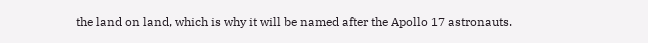the land on land, which is why it will be named after the Apollo 17 astronauts.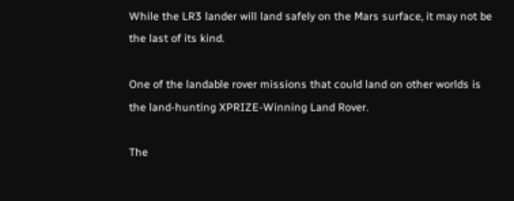While the LR3 lander will land safely on the Mars surface, it may not be the last of its kind.

One of the landable rover missions that could land on other worlds is the land-hunting XPRIZE-Winning Land Rover.

The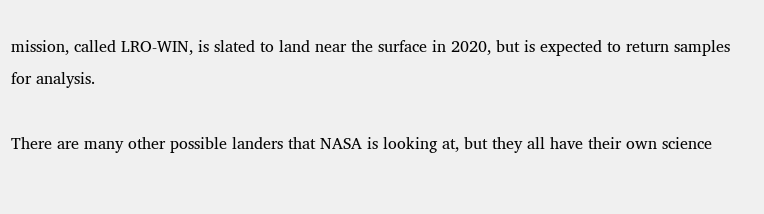mission, called LRO-WIN, is slated to land near the surface in 2020, but is expected to return samples for analysis.

There are many other possible landers that NASA is looking at, but they all have their own science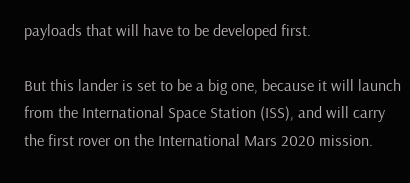payloads that will have to be developed first.

But this lander is set to be a big one, because it will launch from the International Space Station (ISS), and will carry the first rover on the International Mars 2020 mission.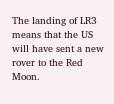The landing of LR3 means that the US will have sent a new rover to the Red Moon.